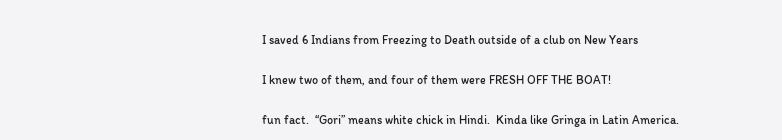I saved 6 Indians from Freezing to Death outside of a club on New Years

I knew two of them, and four of them were FRESH OFF THE BOAT!

fun fact.  “Gori” means white chick in Hindi.  Kinda like Gringa in Latin America.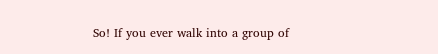So! If you ever walk into a group of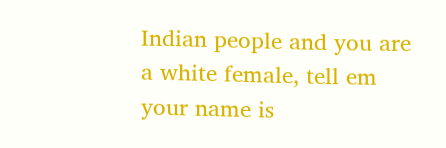Indian people and you are a white female, tell em your name is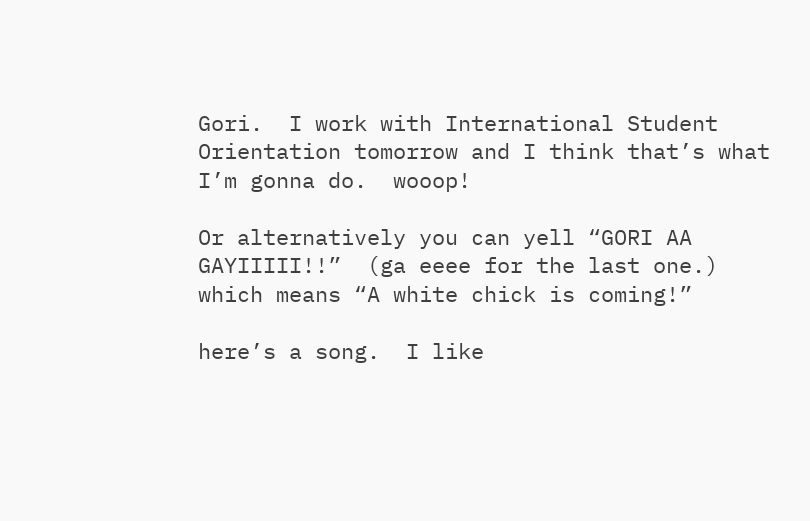Gori.  I work with International Student Orientation tomorrow and I think that’s what I’m gonna do.  wooop!

Or alternatively you can yell “GORI AA GAYIIIII!!”  (ga eeee for the last one.) which means “A white chick is coming!”

here’s a song.  I like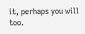it, perhaps you will too.